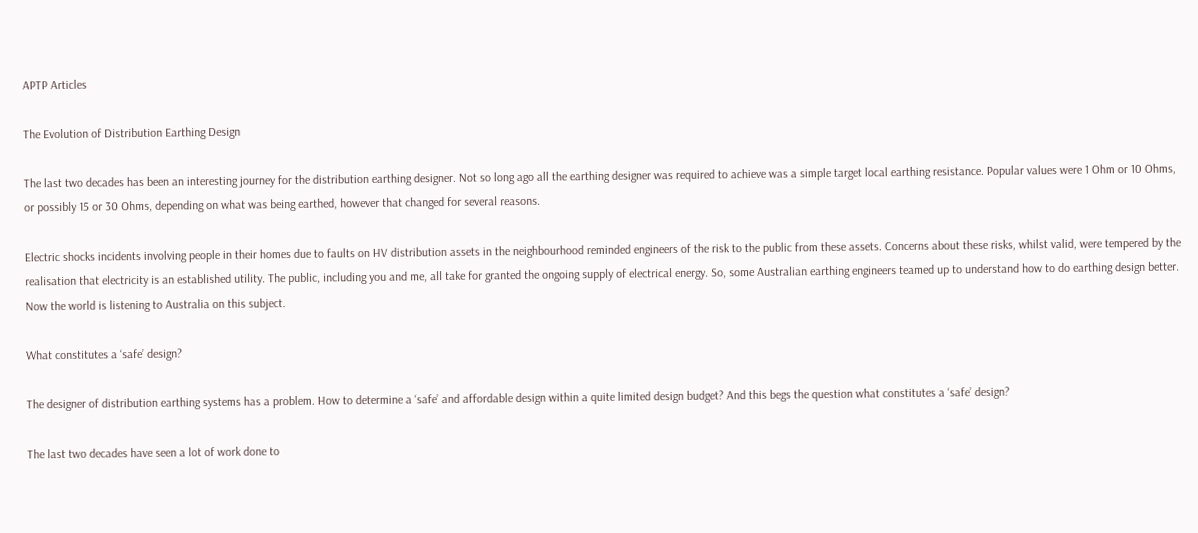APTP Articles

The Evolution of Distribution Earthing Design

The last two decades has been an interesting journey for the distribution earthing designer. Not so long ago all the earthing designer was required to achieve was a simple target local earthing resistance. Popular values were 1 Ohm or 10 Ohms, or possibly 15 or 30 Ohms, depending on what was being earthed, however that changed for several reasons.

Electric shocks incidents involving people in their homes due to faults on HV distribution assets in the neighbourhood reminded engineers of the risk to the public from these assets. Concerns about these risks, whilst valid, were tempered by the realisation that electricity is an established utility. The public, including you and me, all take for granted the ongoing supply of electrical energy. So, some Australian earthing engineers teamed up to understand how to do earthing design better. Now the world is listening to Australia on this subject.

What constitutes a ‘safe’ design?

The designer of distribution earthing systems has a problem. How to determine a ‘safe’ and affordable design within a quite limited design budget? And this begs the question what constitutes a ‘safe’ design?

The last two decades have seen a lot of work done to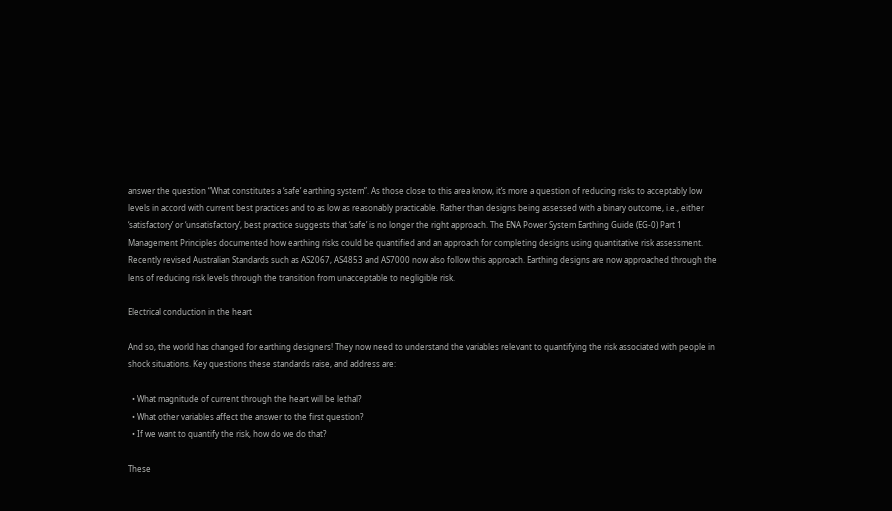answer the question “What constitutes a ‘safe’ earthing system”. As those close to this area know, it’s more a question of reducing risks to acceptably low levels in accord with current best practices and to as low as reasonably practicable. Rather than designs being assessed with a binary outcome, i.e., either ‘satisfactory’ or ‘unsatisfactory’, best practice suggests that ‘safe’ is no longer the right approach. The ENA Power System Earthing Guide (EG-0) Part 1 Management Principles documented how earthing risks could be quantified and an approach for completing designs using quantitative risk assessment. Recently revised Australian Standards such as AS2067, AS4853 and AS7000 now also follow this approach. Earthing designs are now approached through the lens of reducing risk levels through the transition from unacceptable to negligible risk.

Electrical conduction in the heart

And so, the world has changed for earthing designers! They now need to understand the variables relevant to quantifying the risk associated with people in shock situations. Key questions these standards raise, and address are:

  • What magnitude of current through the heart will be lethal?
  • What other variables affect the answer to the first question?
  • If we want to quantify the risk, how do we do that?

These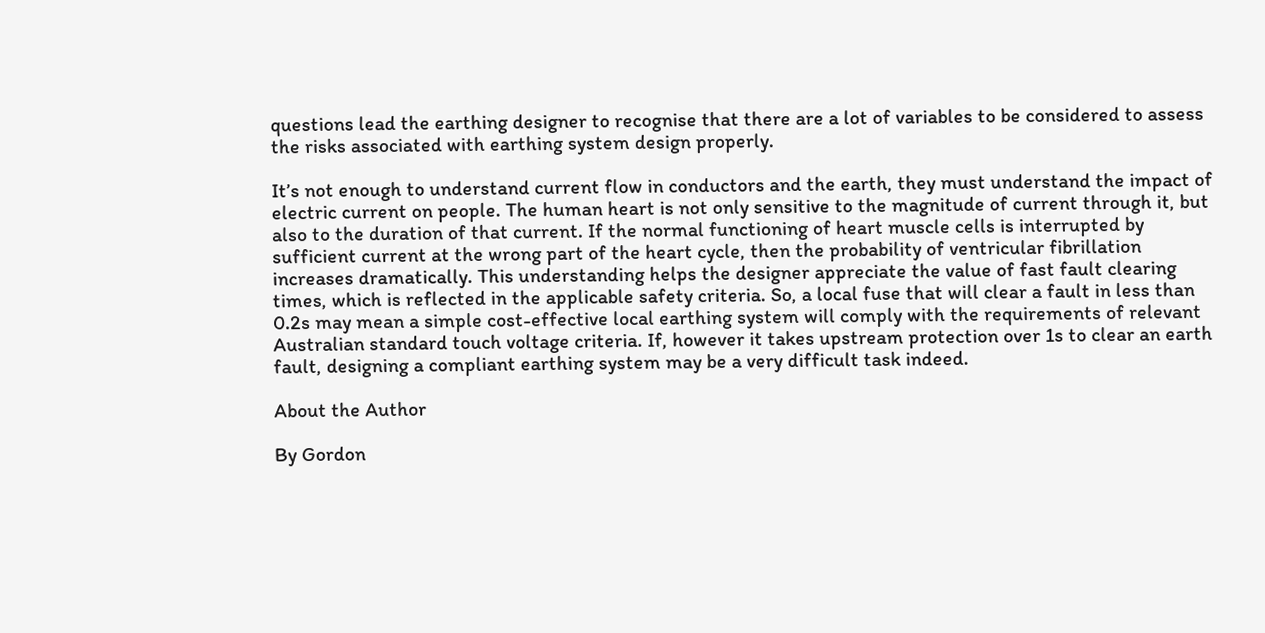questions lead the earthing designer to recognise that there are a lot of variables to be considered to assess the risks associated with earthing system design properly.

It’s not enough to understand current flow in conductors and the earth, they must understand the impact of electric current on people. The human heart is not only sensitive to the magnitude of current through it, but also to the duration of that current. If the normal functioning of heart muscle cells is interrupted by sufficient current at the wrong part of the heart cycle, then the probability of ventricular fibrillation increases dramatically. This understanding helps the designer appreciate the value of fast fault clearing times, which is reflected in the applicable safety criteria. So, a local fuse that will clear a fault in less than 0.2s may mean a simple cost-effective local earthing system will comply with the requirements of relevant Australian standard touch voltage criteria. If, however it takes upstream protection over 1s to clear an earth fault, designing a compliant earthing system may be a very difficult task indeed.

About the Author

By Gordon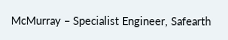McMurray – Specialist Engineer, Safearth